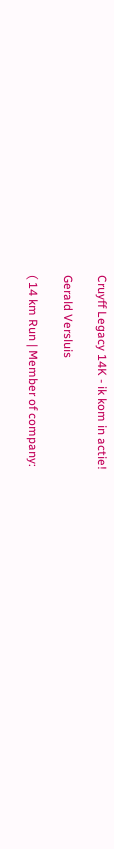Cruyff Legacy 14K - ik kom in actie!

Gerald Versluis

( 14 km Run | Member of company: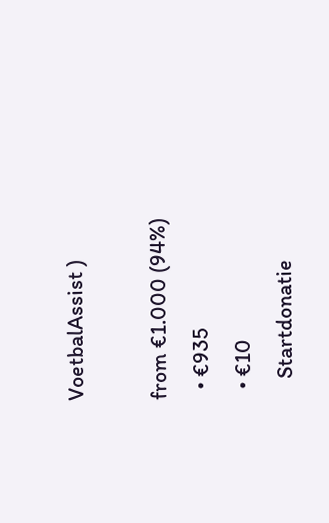VoetbalAssist )

from €1.000 (94%)
  • €935
  • €10
    Startdonatie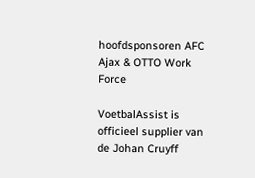hoofdsponsoren AFC Ajax & OTTO Work Force

VoetbalAssist is officieel supplier van de Johan Cruyff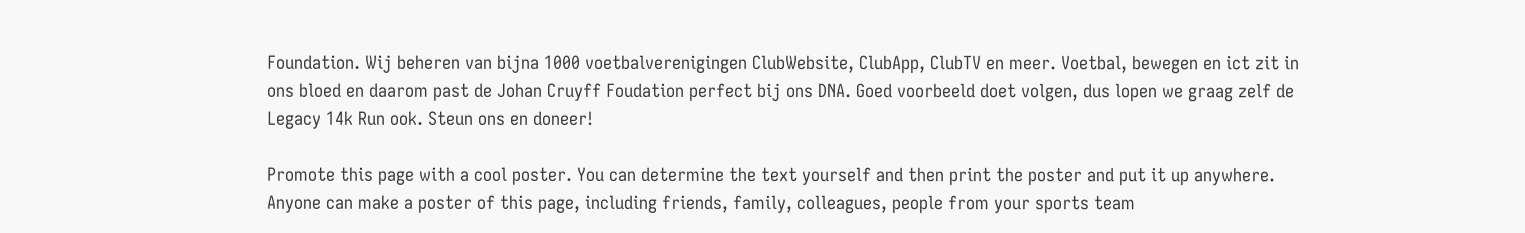Foundation. Wij beheren van bijna 1000 voetbalverenigingen ClubWebsite, ClubApp, ClubTV en meer. Voetbal, bewegen en ict zit in ons bloed en daarom past de Johan Cruyff Foudation perfect bij ons DNA. Goed voorbeeld doet volgen, dus lopen we graag zelf de Legacy 14k Run ook. Steun ons en doneer!

Promote this page with a cool poster. You can determine the text yourself and then print the poster and put it up anywhere. Anyone can make a poster of this page, including friends, family, colleagues, people from your sports team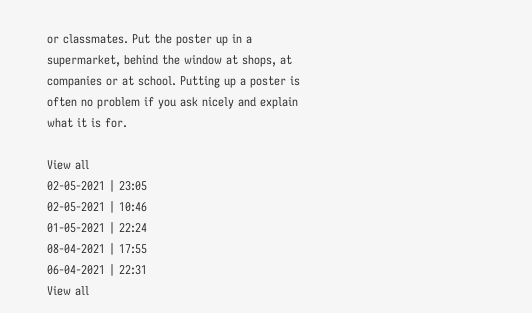or classmates. Put the poster up in a supermarket, behind the window at shops, at companies or at school. Putting up a poster is often no problem if you ask nicely and explain what it is for.

View all
02-05-2021 | 23:05
02-05-2021 | 10:46
01-05-2021 | 22:24
08-04-2021 | 17:55
06-04-2021 | 22:31
View all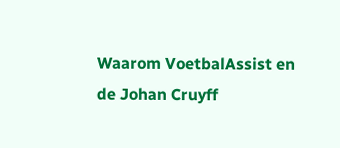Waarom VoetbalAssist en de Johan Cruyff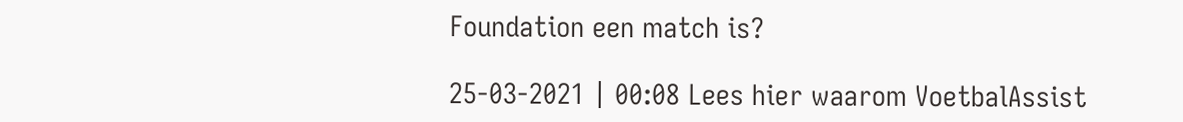Foundation een match is?

25-03-2021 | 00:08 Lees hier waarom VoetbalAssist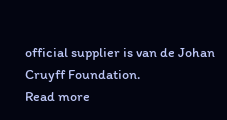official supplier is van de Johan Cruyff Foundation.
Read more